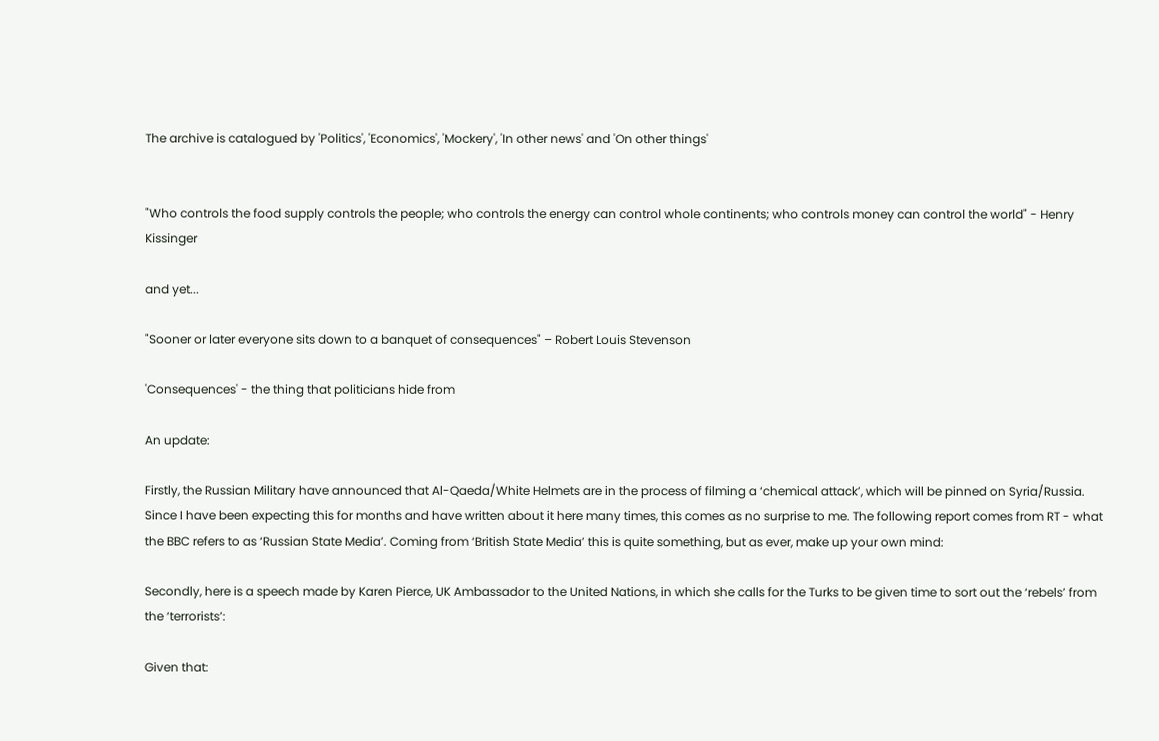The archive is catalogued by 'Politics', 'Economics', 'Mockery', 'In other news' and 'On other things'


"Who controls the food supply controls the people; who controls the energy can control whole continents; who controls money can control the world" - Henry Kissinger

and yet...

"Sooner or later everyone sits down to a banquet of consequences" – Robert Louis Stevenson

'Consequences' - the thing that politicians hide from

An update:

Firstly, the Russian Military have announced that Al-Qaeda/White Helmets are in the process of filming a ‘chemical attack’, which will be pinned on Syria/Russia. Since I have been expecting this for months and have written about it here many times, this comes as no surprise to me. The following report comes from RT - what the BBC refers to as ‘Russian State Media’. Coming from ‘British State Media’ this is quite something, but as ever, make up your own mind:

Secondly, here is a speech made by Karen Pierce, UK Ambassador to the United Nations, in which she calls for the Turks to be given time to sort out the ‘rebels’ from the ‘terrorists’:

Given that: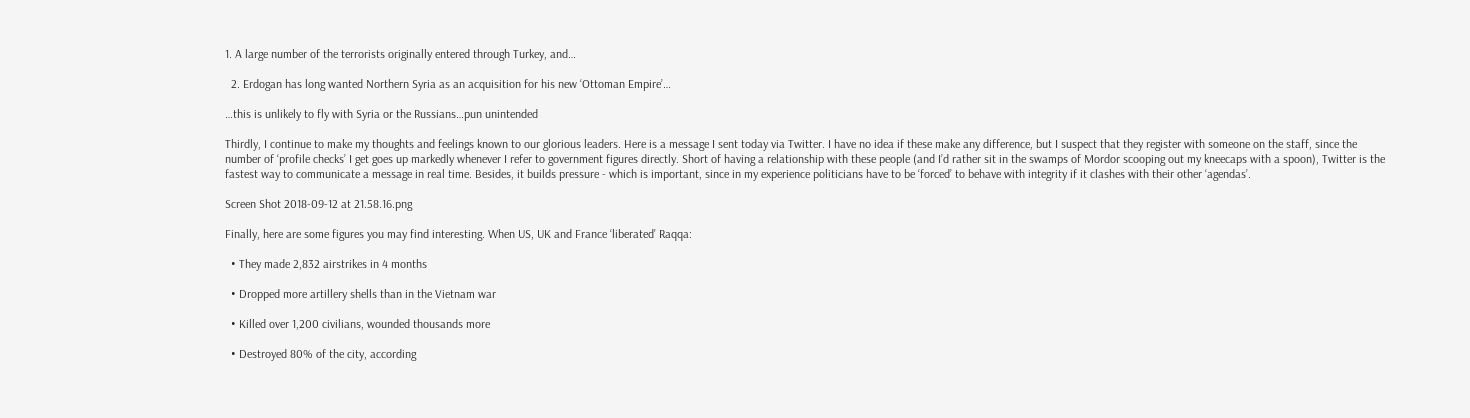1. A large number of the terrorists originally entered through Turkey, and…

  2. Erdogan has long wanted Northern Syria as an acquisition for his new ‘Ottoman Empire’…

…this is unlikely to fly with Syria or the Russians…pun unintended

Thirdly, I continue to make my thoughts and feelings known to our glorious leaders. Here is a message I sent today via Twitter. I have no idea if these make any difference, but I suspect that they register with someone on the staff, since the number of ‘profile checks’ I get goes up markedly whenever I refer to government figures directly. Short of having a relationship with these people (and I’d rather sit in the swamps of Mordor scooping out my kneecaps with a spoon), Twitter is the fastest way to communicate a message in real time. Besides, it builds pressure - which is important, since in my experience politicians have to be ‘forced’ to behave with integrity if it clashes with their other ‘agendas’.

Screen Shot 2018-09-12 at 21.58.16.png

Finally, here are some figures you may find interesting. When US, UK and France ‘liberated’ Raqqa:

  • They made 2,832 airstrikes in 4 months

  • Dropped more artillery shells than in the Vietnam war

  • Killed over 1,200 civilians, wounded thousands more

  • Destroyed 80% of the city, according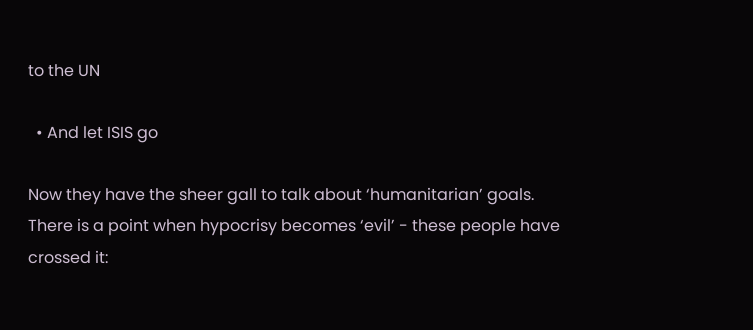to the UN

  • And let ISIS go

Now they have the sheer gall to talk about ‘humanitarian’ goals. There is a point when hypocrisy becomes ‘evil’ - these people have crossed it: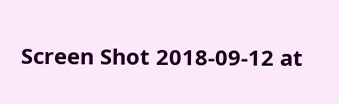Screen Shot 2018-09-12 at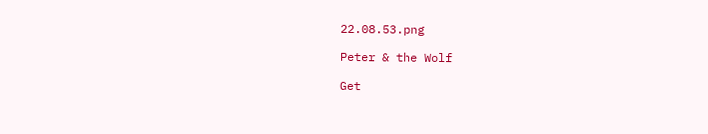22.08.53.png

Peter & the Wolf

Get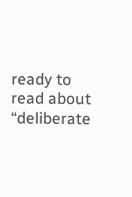ready to read about “deliberate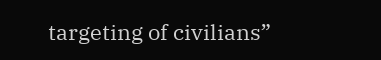targeting of civilians”